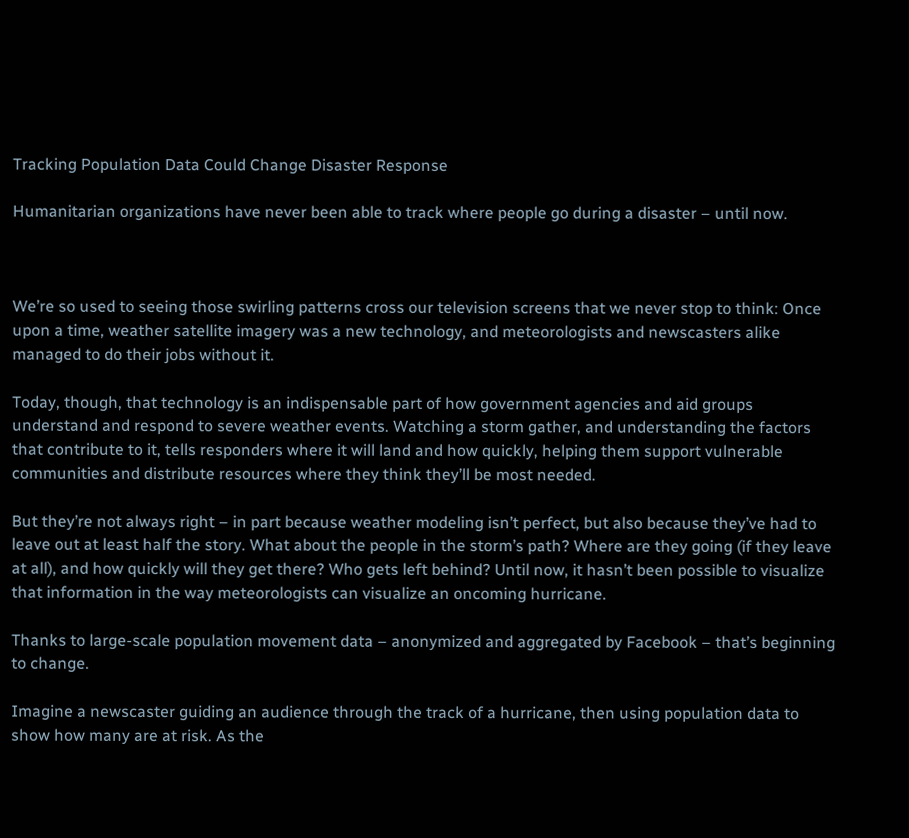Tracking Population Data Could Change Disaster Response

Humanitarian organizations have never been able to track where people go during a disaster – until now.



We’re so used to seeing those swirling patterns cross our television screens that we never stop to think: Once upon a time, weather satellite imagery was a new technology, and meteorologists and newscasters alike managed to do their jobs without it.

Today, though, that technology is an indispensable part of how government agencies and aid groups understand and respond to severe weather events. Watching a storm gather, and understanding the factors that contribute to it, tells responders where it will land and how quickly, helping them support vulnerable communities and distribute resources where they think they’ll be most needed.

But they’re not always right – in part because weather modeling isn’t perfect, but also because they’ve had to leave out at least half the story. What about the people in the storm’s path? Where are they going (if they leave at all), and how quickly will they get there? Who gets left behind? Until now, it hasn’t been possible to visualize that information in the way meteorologists can visualize an oncoming hurricane.

Thanks to large-scale population movement data – anonymized and aggregated by Facebook – that’s beginning to change.

Imagine a newscaster guiding an audience through the track of a hurricane, then using population data to show how many are at risk. As the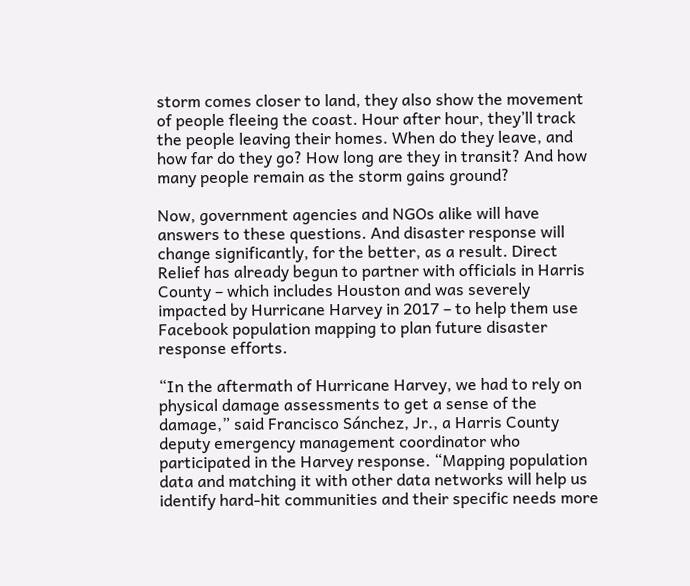storm comes closer to land, they also show the movement of people fleeing the coast. Hour after hour, they’ll track the people leaving their homes. When do they leave, and how far do they go? How long are they in transit? And how many people remain as the storm gains ground?

Now, government agencies and NGOs alike will have answers to these questions. And disaster response will change significantly, for the better, as a result. Direct Relief has already begun to partner with officials in Harris County – which includes Houston and was severely impacted by Hurricane Harvey in 2017 – to help them use Facebook population mapping to plan future disaster response efforts.

“In the aftermath of Hurricane Harvey, we had to rely on physical damage assessments to get a sense of the damage,” said Francisco Sánchez, Jr., a Harris County deputy emergency management coordinator who participated in the Harvey response. “Mapping population data and matching it with other data networks will help us identify hard-hit communities and their specific needs more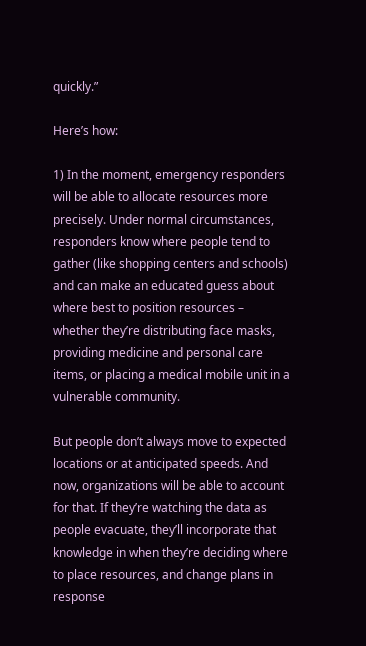quickly.”

Here’s how:

1) In the moment, emergency responders will be able to allocate resources more precisely. Under normal circumstances, responders know where people tend to gather (like shopping centers and schools) and can make an educated guess about where best to position resources – whether they’re distributing face masks, providing medicine and personal care items, or placing a medical mobile unit in a vulnerable community.

But people don’t always move to expected locations or at anticipated speeds. And now, organizations will be able to account for that. If they’re watching the data as people evacuate, they’ll incorporate that knowledge in when they’re deciding where to place resources, and change plans in response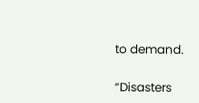to demand.

“Disasters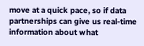move at a quick pace, so if data partnerships can give us real-time information about what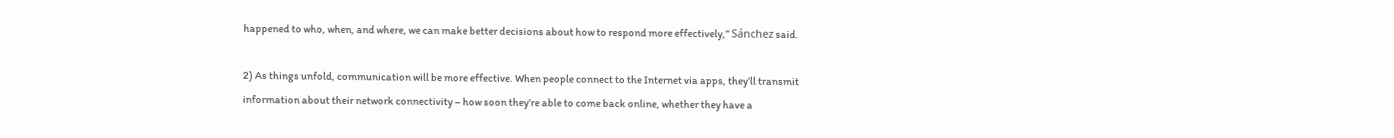happened to who, when, and where, we can make better decisions about how to respond more effectively,” Sánchez said.

2) As things unfold, communication will be more effective. When people connect to the Internet via apps, they’ll transmit information about their network connectivity – how soon they’re able to come back online, whether they have a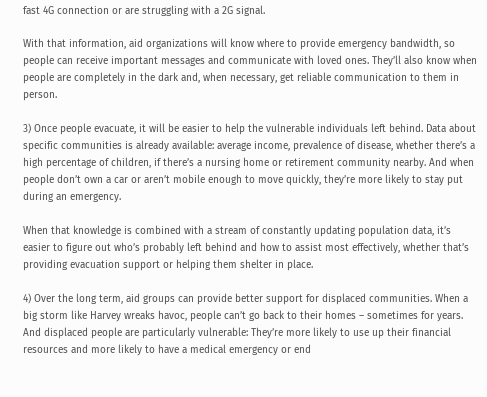fast 4G connection or are struggling with a 2G signal.

With that information, aid organizations will know where to provide emergency bandwidth, so people can receive important messages and communicate with loved ones. They’ll also know when people are completely in the dark and, when necessary, get reliable communication to them in person.

3) Once people evacuate, it will be easier to help the vulnerable individuals left behind. Data about specific communities is already available: average income, prevalence of disease, whether there’s a high percentage of children, if there’s a nursing home or retirement community nearby. And when people don’t own a car or aren’t mobile enough to move quickly, they’re more likely to stay put during an emergency.

When that knowledge is combined with a stream of constantly updating population data, it’s easier to figure out who’s probably left behind and how to assist most effectively, whether that’s providing evacuation support or helping them shelter in place.

4) Over the long term, aid groups can provide better support for displaced communities. When a big storm like Harvey wreaks havoc, people can’t go back to their homes – sometimes for years. And displaced people are particularly vulnerable: They’re more likely to use up their financial resources and more likely to have a medical emergency or end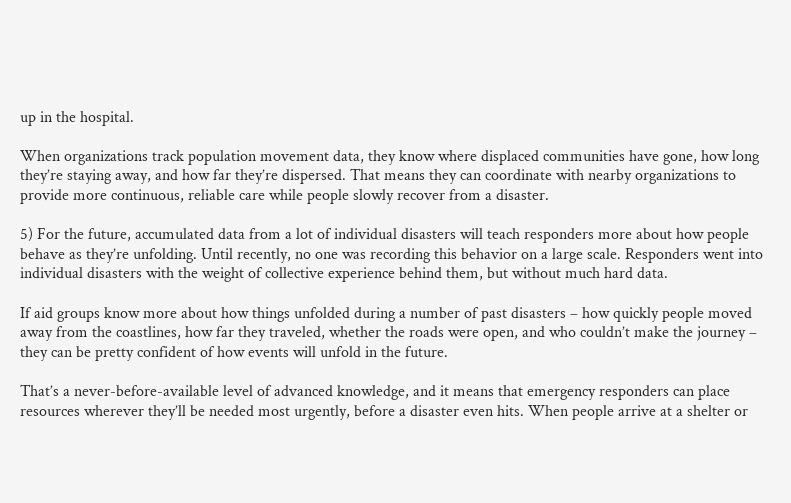up in the hospital.

When organizations track population movement data, they know where displaced communities have gone, how long they’re staying away, and how far they’re dispersed. That means they can coordinate with nearby organizations to provide more continuous, reliable care while people slowly recover from a disaster.

5) For the future, accumulated data from a lot of individual disasters will teach responders more about how people behave as they’re unfolding. Until recently, no one was recording this behavior on a large scale. Responders went into individual disasters with the weight of collective experience behind them, but without much hard data.

If aid groups know more about how things unfolded during a number of past disasters – how quickly people moved away from the coastlines, how far they traveled, whether the roads were open, and who couldn’t make the journey – they can be pretty confident of how events will unfold in the future.

That’s a never-before-available level of advanced knowledge, and it means that emergency responders can place resources wherever they’ll be needed most urgently, before a disaster even hits. When people arrive at a shelter or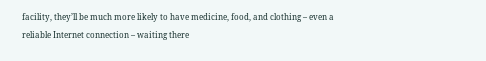facility, they’ll be much more likely to have medicine, food, and clothing – even a reliable Internet connection – waiting there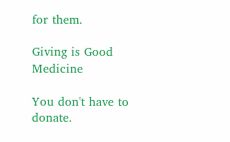for them.

Giving is Good Medicine

You don't have to donate.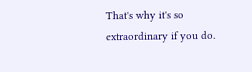That's why it's so extraordinary if you do.